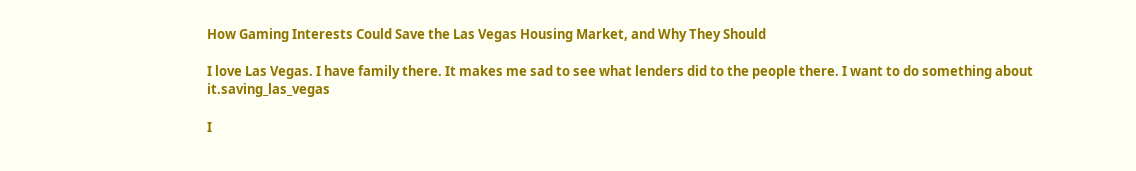How Gaming Interests Could Save the Las Vegas Housing Market, and Why They Should

I love Las Vegas. I have family there. It makes me sad to see what lenders did to the people there. I want to do something about it.saving_las_vegas

I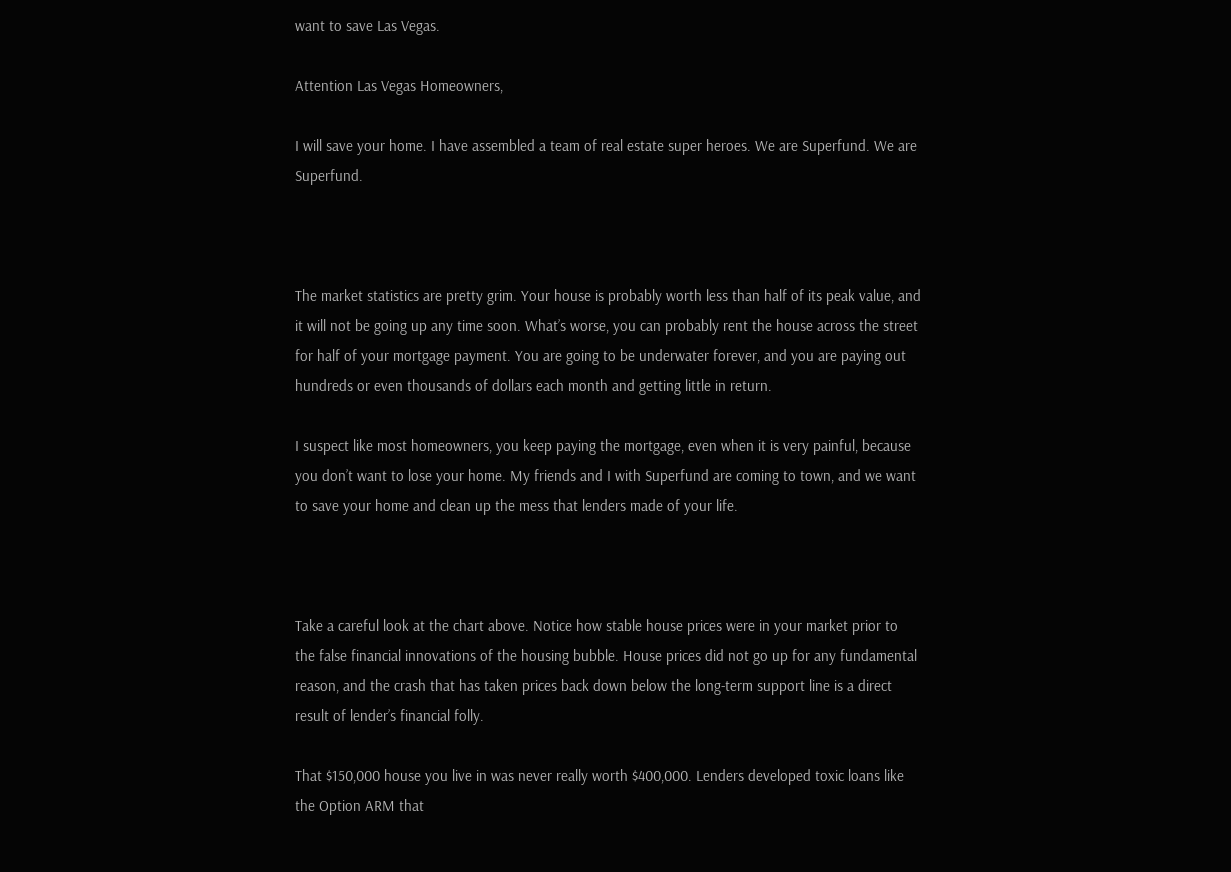want to save Las Vegas.

Attention Las Vegas Homeowners,

I will save your home. I have assembled a team of real estate super heroes. We are Superfund. We are Superfund.



The market statistics are pretty grim. Your house is probably worth less than half of its peak value, and it will not be going up any time soon. What’s worse, you can probably rent the house across the street for half of your mortgage payment. You are going to be underwater forever, and you are paying out hundreds or even thousands of dollars each month and getting little in return.

I suspect like most homeowners, you keep paying the mortgage, even when it is very painful, because you don’t want to lose your home. My friends and I with Superfund are coming to town, and we want to save your home and clean up the mess that lenders made of your life.



Take a careful look at the chart above. Notice how stable house prices were in your market prior to the false financial innovations of the housing bubble. House prices did not go up for any fundamental reason, and the crash that has taken prices back down below the long-term support line is a direct result of lender’s financial folly.

That $150,000 house you live in was never really worth $400,000. Lenders developed toxic loans like the Option ARM that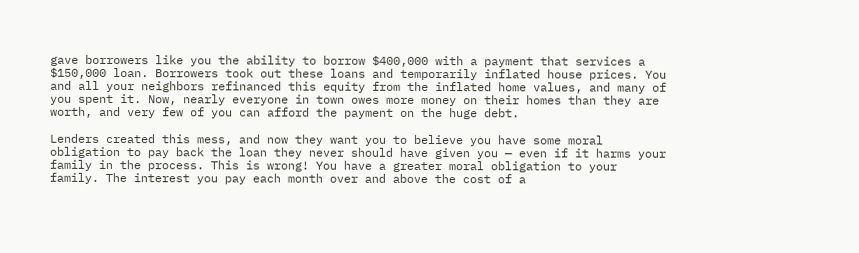gave borrowers like you the ability to borrow $400,000 with a payment that services a $150,000 loan. Borrowers took out these loans and temporarily inflated house prices. You and all your neighbors refinanced this equity from the inflated home values, and many of you spent it. Now, nearly everyone in town owes more money on their homes than they are worth, and very few of you can afford the payment on the huge debt.

Lenders created this mess, and now they want you to believe you have some moral obligation to pay back the loan they never should have given you — even if it harms your family in the process. This is wrong! You have a greater moral obligation to your family. The interest you pay each month over and above the cost of a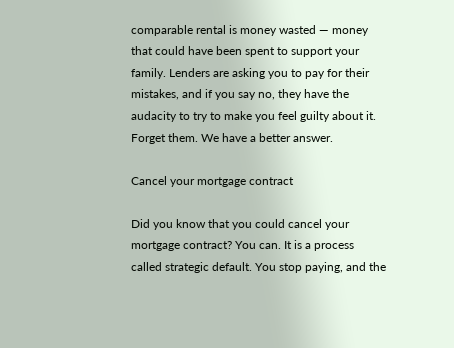comparable rental is money wasted — money that could have been spent to support your family. Lenders are asking you to pay for their mistakes, and if you say no, they have the audacity to try to make you feel guilty about it. Forget them. We have a better answer.

Cancel your mortgage contract

Did you know that you could cancel your mortgage contract? You can. It is a process called strategic default. You stop paying, and the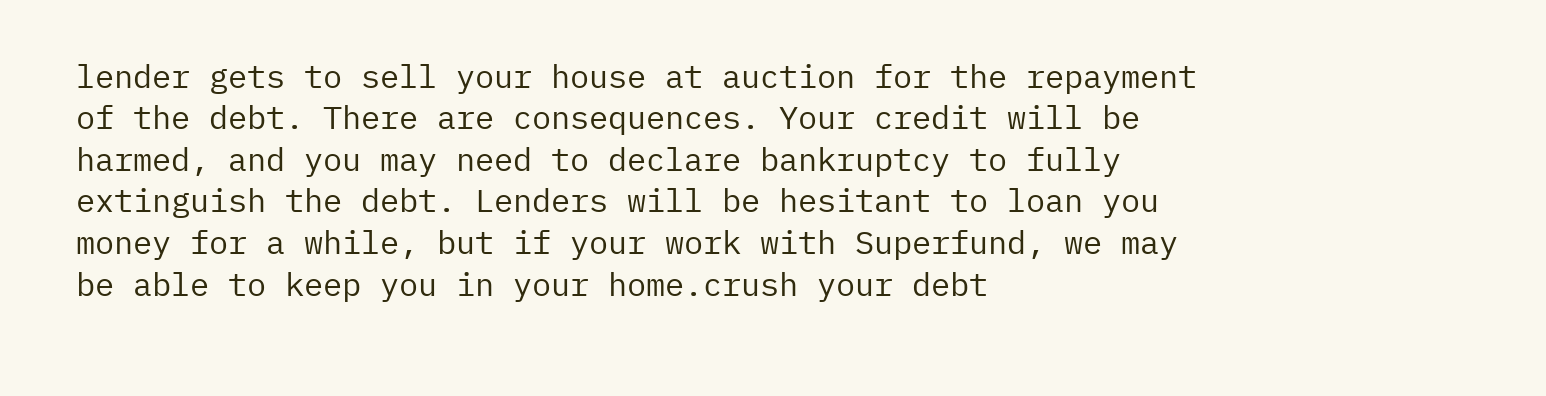lender gets to sell your house at auction for the repayment of the debt. There are consequences. Your credit will be harmed, and you may need to declare bankruptcy to fully extinguish the debt. Lenders will be hesitant to loan you money for a while, but if your work with Superfund, we may be able to keep you in your home.crush your debt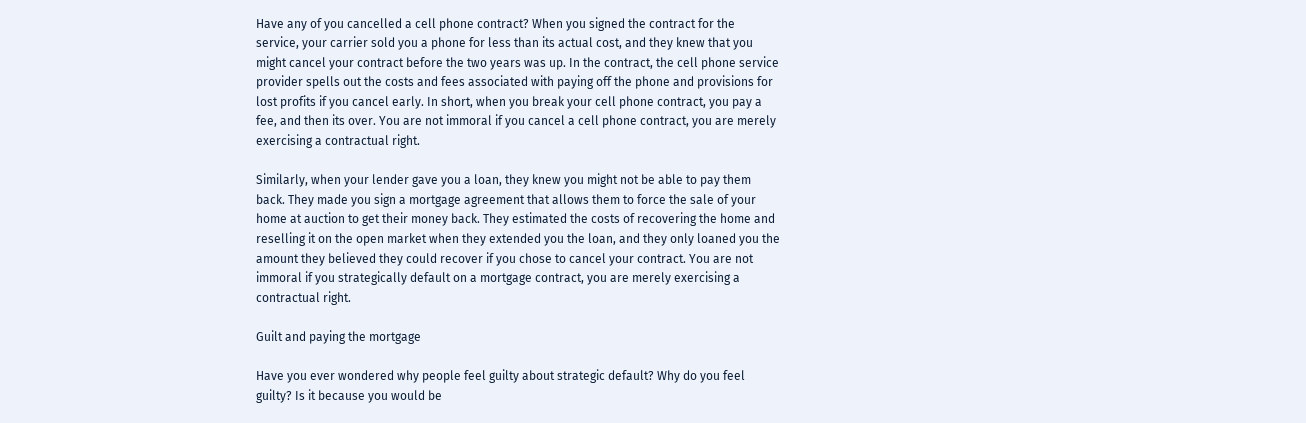Have any of you cancelled a cell phone contract? When you signed the contract for the service, your carrier sold you a phone for less than its actual cost, and they knew that you might cancel your contract before the two years was up. In the contract, the cell phone service provider spells out the costs and fees associated with paying off the phone and provisions for lost profits if you cancel early. In short, when you break your cell phone contract, you pay a fee, and then its over. You are not immoral if you cancel a cell phone contract, you are merely exercising a contractual right.

Similarly, when your lender gave you a loan, they knew you might not be able to pay them back. They made you sign a mortgage agreement that allows them to force the sale of your home at auction to get their money back. They estimated the costs of recovering the home and reselling it on the open market when they extended you the loan, and they only loaned you the amount they believed they could recover if you chose to cancel your contract. You are not immoral if you strategically default on a mortgage contract, you are merely exercising a contractual right.

Guilt and paying the mortgage

Have you ever wondered why people feel guilty about strategic default? Why do you feel guilty? Is it because you would be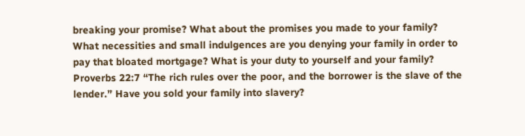breaking your promise? What about the promises you made to your family? What necessities and small indulgences are you denying your family in order to pay that bloated mortgage? What is your duty to yourself and your family? Proverbs 22:7 “The rich rules over the poor, and the borrower is the slave of the lender.” Have you sold your family into slavery?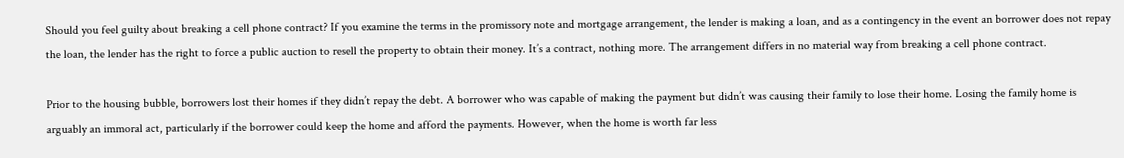Should you feel guilty about breaking a cell phone contract? If you examine the terms in the promissory note and mortgage arrangement, the lender is making a loan, and as a contingency in the event an borrower does not repay the loan, the lender has the right to force a public auction to resell the property to obtain their money. It’s a contract, nothing more. The arrangement differs in no material way from breaking a cell phone contract.

Prior to the housing bubble, borrowers lost their homes if they didn’t repay the debt. A borrower who was capable of making the payment but didn’t was causing their family to lose their home. Losing the family home is arguably an immoral act, particularly if the borrower could keep the home and afford the payments. However, when the home is worth far less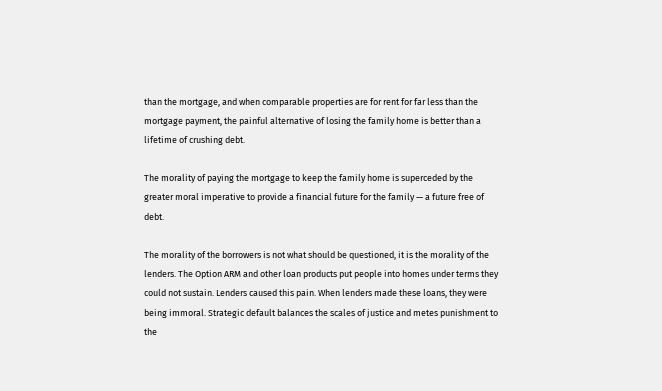than the mortgage, and when comparable properties are for rent for far less than the mortgage payment, the painful alternative of losing the family home is better than a lifetime of crushing debt.

The morality of paying the mortgage to keep the family home is superceded by the greater moral imperative to provide a financial future for the family — a future free of debt.

The morality of the borrowers is not what should be questioned, it is the morality of the lenders. The Option ARM and other loan products put people into homes under terms they could not sustain. Lenders caused this pain. When lenders made these loans, they were being immoral. Strategic default balances the scales of justice and metes punishment to the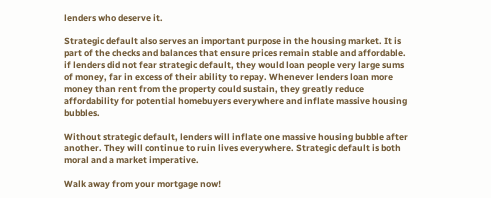lenders who deserve it.

Strategic default also serves an important purpose in the housing market. It is part of the checks and balances that ensure prices remain stable and affordable. if lenders did not fear strategic default, they would loan people very large sums of money, far in excess of their ability to repay. Whenever lenders loan more money than rent from the property could sustain, they greatly reduce affordability for potential homebuyers everywhere and inflate massive housing bubbles.

Without strategic default, lenders will inflate one massive housing bubble after another. They will continue to ruin lives everywhere. Strategic default is both moral and a market imperative.

Walk away from your mortgage now!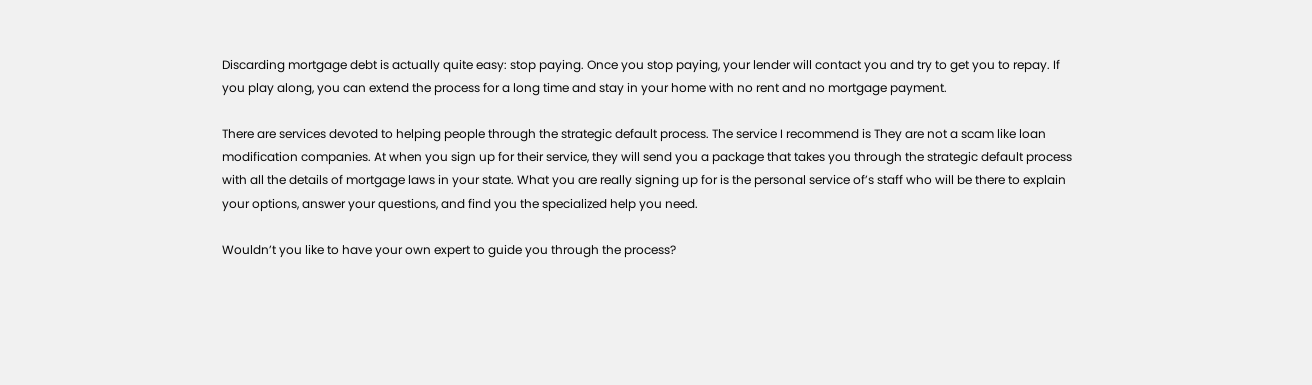Discarding mortgage debt is actually quite easy: stop paying. Once you stop paying, your lender will contact you and try to get you to repay. If you play along, you can extend the process for a long time and stay in your home with no rent and no mortgage payment.

There are services devoted to helping people through the strategic default process. The service I recommend is They are not a scam like loan modification companies. At when you sign up for their service, they will send you a package that takes you through the strategic default process with all the details of mortgage laws in your state. What you are really signing up for is the personal service of’s staff who will be there to explain your options, answer your questions, and find you the specialized help you need.

Wouldn’t you like to have your own expert to guide you through the process?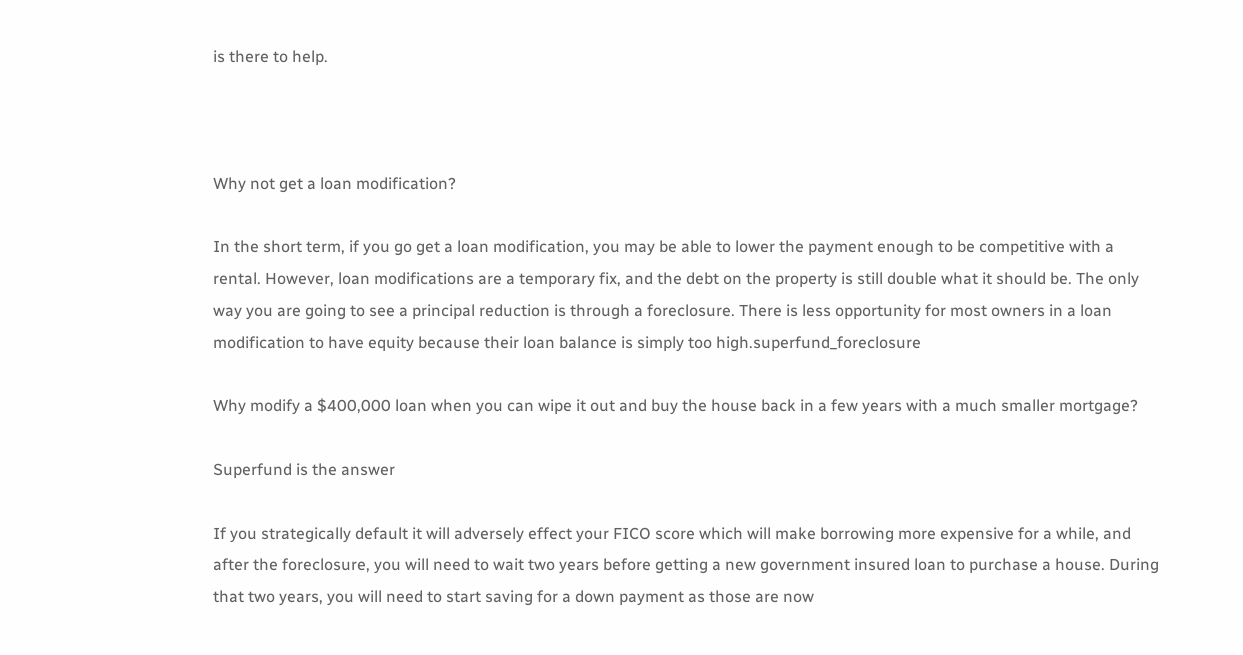is there to help.



Why not get a loan modification?

In the short term, if you go get a loan modification, you may be able to lower the payment enough to be competitive with a rental. However, loan modifications are a temporary fix, and the debt on the property is still double what it should be. The only way you are going to see a principal reduction is through a foreclosure. There is less opportunity for most owners in a loan modification to have equity because their loan balance is simply too high.superfund_foreclosure

Why modify a $400,000 loan when you can wipe it out and buy the house back in a few years with a much smaller mortgage?

Superfund is the answer

If you strategically default it will adversely effect your FICO score which will make borrowing more expensive for a while, and after the foreclosure, you will need to wait two years before getting a new government insured loan to purchase a house. During that two years, you will need to start saving for a down payment as those are now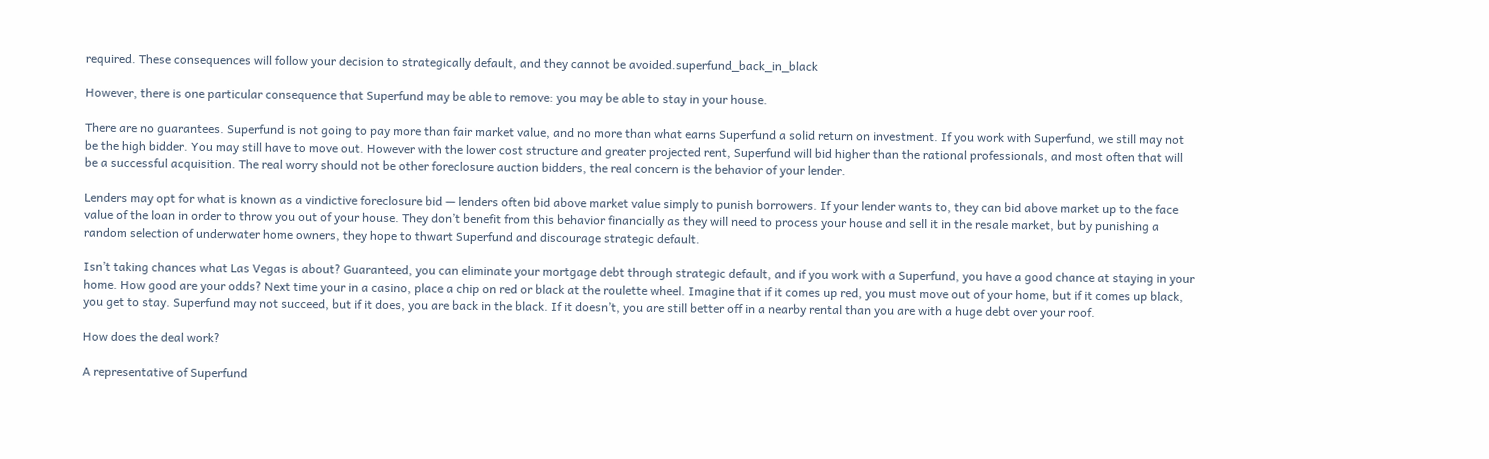required. These consequences will follow your decision to strategically default, and they cannot be avoided.superfund_back_in_black

However, there is one particular consequence that Superfund may be able to remove: you may be able to stay in your house.

There are no guarantees. Superfund is not going to pay more than fair market value, and no more than what earns Superfund a solid return on investment. If you work with Superfund, we still may not be the high bidder. You may still have to move out. However with the lower cost structure and greater projected rent, Superfund will bid higher than the rational professionals, and most often that will be a successful acquisition. The real worry should not be other foreclosure auction bidders, the real concern is the behavior of your lender.

Lenders may opt for what is known as a vindictive foreclosure bid — lenders often bid above market value simply to punish borrowers. If your lender wants to, they can bid above market up to the face value of the loan in order to throw you out of your house. They don’t benefit from this behavior financially as they will need to process your house and sell it in the resale market, but by punishing a random selection of underwater home owners, they hope to thwart Superfund and discourage strategic default.

Isn’t taking chances what Las Vegas is about? Guaranteed, you can eliminate your mortgage debt through strategic default, and if you work with a Superfund, you have a good chance at staying in your home. How good are your odds? Next time your in a casino, place a chip on red or black at the roulette wheel. Imagine that if it comes up red, you must move out of your home, but if it comes up black, you get to stay. Superfund may not succeed, but if it does, you are back in the black. If it doesn’t, you are still better off in a nearby rental than you are with a huge debt over your roof.

How does the deal work?

A representative of Superfund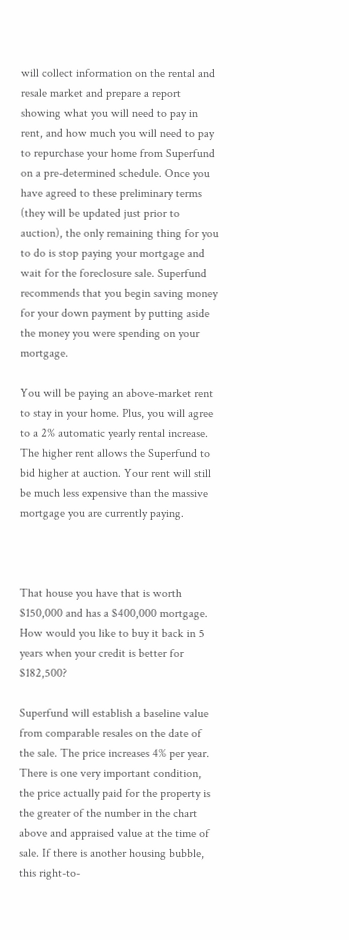will collect information on the rental and resale market and prepare a report showing what you will need to pay in rent, and how much you will need to pay to repurchase your home from Superfund on a pre-determined schedule. Once you have agreed to these preliminary terms (they will be updated just prior to auction), the only remaining thing for you to do is stop paying your mortgage and wait for the foreclosure sale. Superfund recommends that you begin saving money for your down payment by putting aside the money you were spending on your mortgage.

You will be paying an above-market rent to stay in your home. Plus, you will agree to a 2% automatic yearly rental increase. The higher rent allows the Superfund to bid higher at auction. Your rent will still be much less expensive than the massive mortgage you are currently paying.



That house you have that is worth $150,000 and has a $400,000 mortgage. How would you like to buy it back in 5 years when your credit is better for $182,500?

Superfund will establish a baseline value from comparable resales on the date of the sale. The price increases 4% per year. There is one very important condition, the price actually paid for the property is the greater of the number in the chart above and appraised value at the time of sale. If there is another housing bubble, this right-to-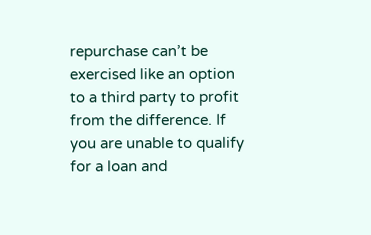repurchase can’t be exercised like an option to a third party to profit from the difference. If you are unable to qualify for a loan and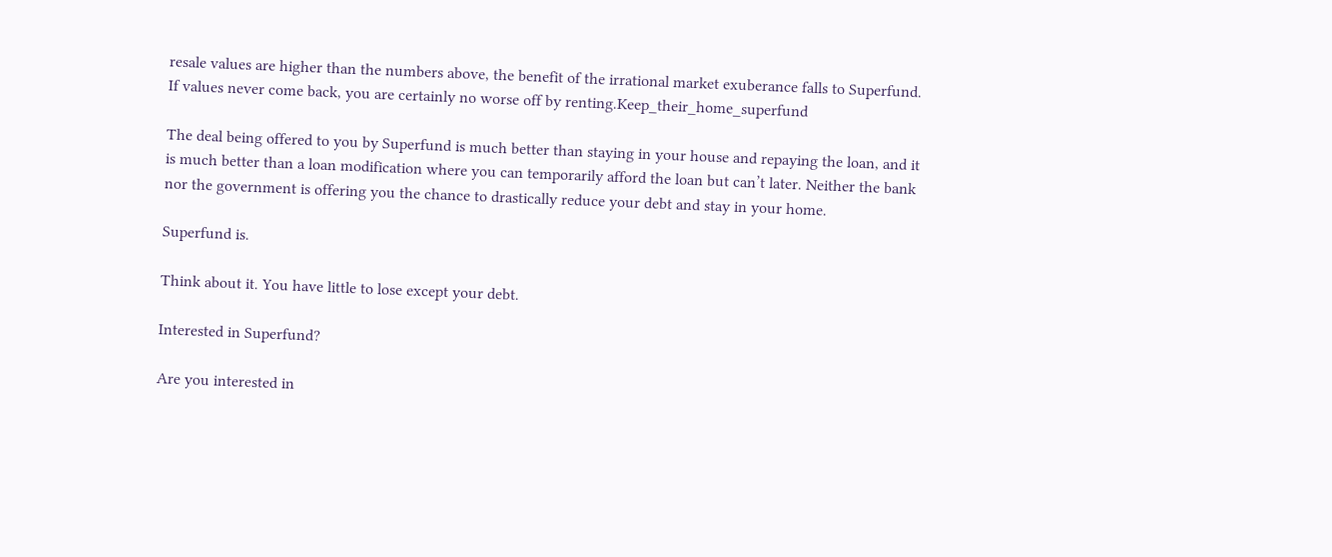resale values are higher than the numbers above, the benefit of the irrational market exuberance falls to Superfund. If values never come back, you are certainly no worse off by renting.Keep_their_home_superfund

The deal being offered to you by Superfund is much better than staying in your house and repaying the loan, and it is much better than a loan modification where you can temporarily afford the loan but can’t later. Neither the bank nor the government is offering you the chance to drastically reduce your debt and stay in your home.

Superfund is.

Think about it. You have little to lose except your debt.

Interested in Superfund?

Are you interested in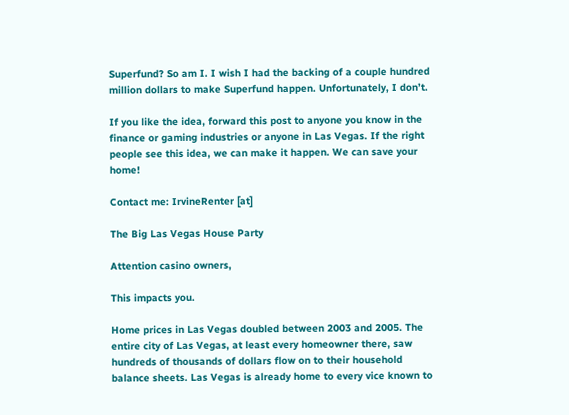Superfund? So am I. I wish I had the backing of a couple hundred million dollars to make Superfund happen. Unfortunately, I don’t.

If you like the idea, forward this post to anyone you know in the finance or gaming industries or anyone in Las Vegas. If the right people see this idea, we can make it happen. We can save your home!

Contact me: IrvineRenter [at]

The Big Las Vegas House Party

Attention casino owners,

This impacts you.

Home prices in Las Vegas doubled between 2003 and 2005. The entire city of Las Vegas, at least every homeowner there, saw hundreds of thousands of dollars flow on to their household balance sheets. Las Vegas is already home to every vice known to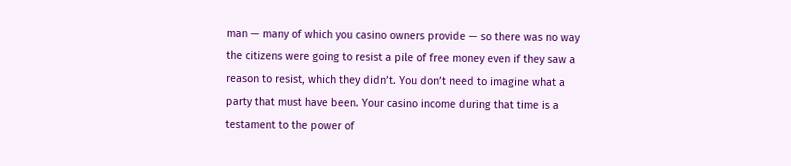man — many of which you casino owners provide — so there was no way the citizens were going to resist a pile of free money even if they saw a reason to resist, which they didn’t. You don’t need to imagine what a party that must have been. Your casino income during that time is a testament to the power of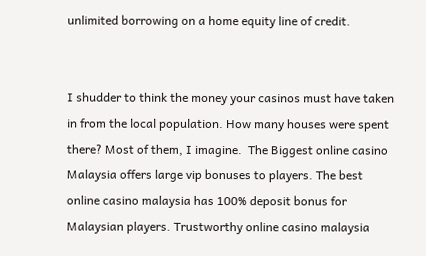unlimited borrowing on a home equity line of credit.


I shudder to think the money your casinos must have taken in from the local population. How many houses were spent there? Most of them, I imagine.  The Biggest online casino Malaysia offers large vip bonuses to players. The best online casino malaysia has 100% deposit bonus for Malaysian players. Trustworthy online casino malaysia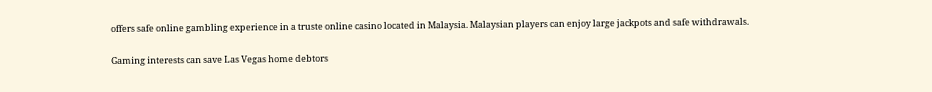offers safe online gambling experience in a truste online casino located in Malaysia. Malaysian players can enjoy large jackpots and safe withdrawals.

Gaming interests can save Las Vegas home debtors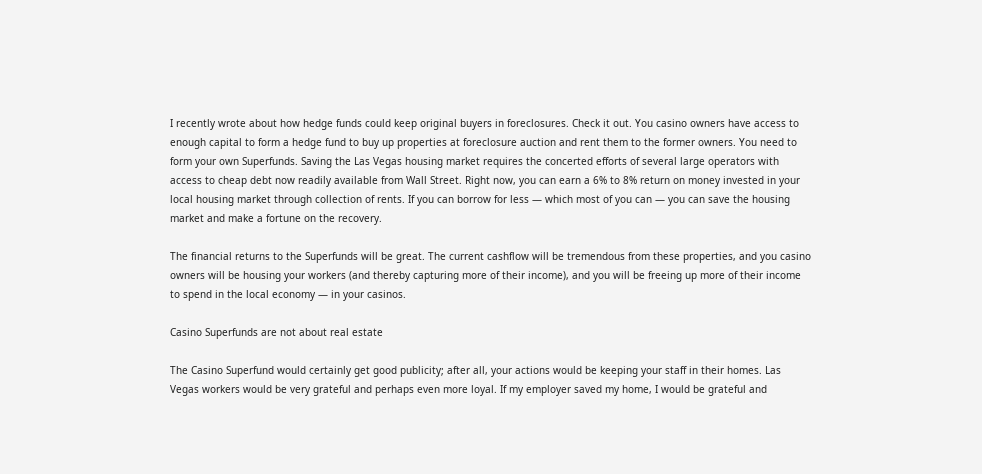I recently wrote about how hedge funds could keep original buyers in foreclosures. Check it out. You casino owners have access to enough capital to form a hedge fund to buy up properties at foreclosure auction and rent them to the former owners. You need to form your own Superfunds. Saving the Las Vegas housing market requires the concerted efforts of several large operators with access to cheap debt now readily available from Wall Street. Right now, you can earn a 6% to 8% return on money invested in your local housing market through collection of rents. If you can borrow for less — which most of you can — you can save the housing market and make a fortune on the recovery.

The financial returns to the Superfunds will be great. The current cashflow will be tremendous from these properties, and you casino owners will be housing your workers (and thereby capturing more of their income), and you will be freeing up more of their income to spend in the local economy — in your casinos.

Casino Superfunds are not about real estate

The Casino Superfund would certainly get good publicity; after all, your actions would be keeping your staff in their homes. Las Vegas workers would be very grateful and perhaps even more loyal. If my employer saved my home, I would be grateful and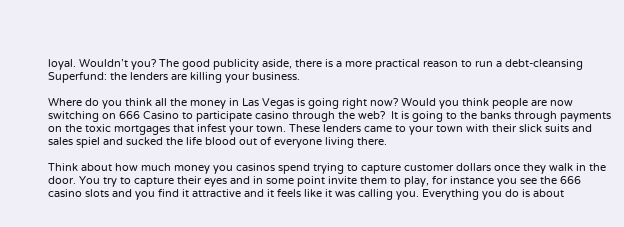loyal. Wouldn’t you? The good publicity aside, there is a more practical reason to run a debt-cleansing Superfund: the lenders are killing your business.

Where do you think all the money in Las Vegas is going right now? Would you think people are now switching on 666 Casino to participate casino through the web?  It is going to the banks through payments on the toxic mortgages that infest your town. These lenders came to your town with their slick suits and sales spiel and sucked the life blood out of everyone living there.

Think about how much money you casinos spend trying to capture customer dollars once they walk in the door. You try to capture their eyes and in some point invite them to play, for instance you see the 666 casino slots and you find it attractive and it feels like it was calling you. Everything you do is about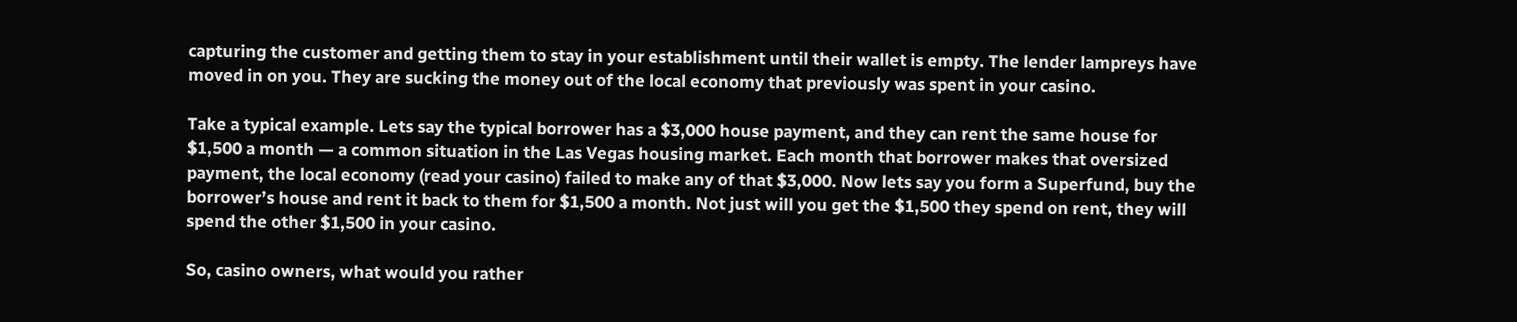capturing the customer and getting them to stay in your establishment until their wallet is empty. The lender lampreys have moved in on you. They are sucking the money out of the local economy that previously was spent in your casino.

Take a typical example. Lets say the typical borrower has a $3,000 house payment, and they can rent the same house for $1,500 a month — a common situation in the Las Vegas housing market. Each month that borrower makes that oversized payment, the local economy (read your casino) failed to make any of that $3,000. Now lets say you form a Superfund, buy the borrower’s house and rent it back to them for $1,500 a month. Not just will you get the $1,500 they spend on rent, they will spend the other $1,500 in your casino.

So, casino owners, what would you rather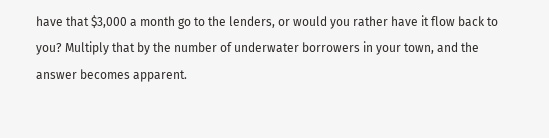have that $3,000 a month go to the lenders, or would you rather have it flow back to you? Multiply that by the number of underwater borrowers in your town, and the answer becomes apparent.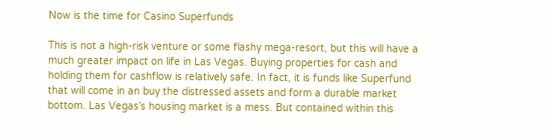Now is the time for Casino Superfunds

This is not a high-risk venture or some flashy mega-resort, but this will have a much greater impact on life in Las Vegas. Buying properties for cash and holding them for cashflow is relatively safe. In fact, it is funds like Superfund that will come in an buy the distressed assets and form a durable market bottom. Las Vegas’s housing market is a mess. But contained within this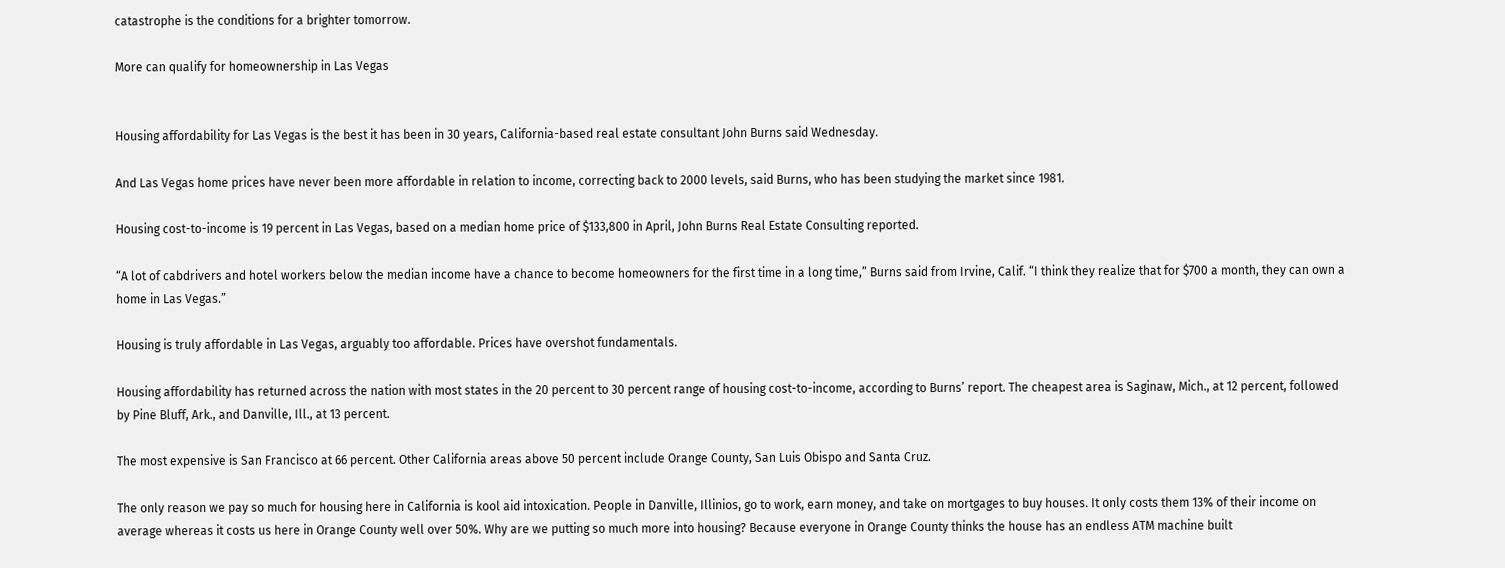catastrophe is the conditions for a brighter tomorrow.

More can qualify for homeownership in Las Vegas


Housing affordability for Las Vegas is the best it has been in 30 years, California-based real estate consultant John Burns said Wednesday.

And Las Vegas home prices have never been more affordable in relation to income, correcting back to 2000 levels, said Burns, who has been studying the market since 1981.

Housing cost-to-income is 19 percent in Las Vegas, based on a median home price of $133,800 in April, John Burns Real Estate Consulting reported.

“A lot of cabdrivers and hotel workers below the median income have a chance to become homeowners for the first time in a long time,” Burns said from Irvine, Calif. “I think they realize that for $700 a month, they can own a home in Las Vegas.”

Housing is truly affordable in Las Vegas, arguably too affordable. Prices have overshot fundamentals.

Housing affordability has returned across the nation with most states in the 20 percent to 30 percent range of housing cost-to-income, according to Burns’ report. The cheapest area is Saginaw, Mich., at 12 percent, followed by Pine Bluff, Ark., and Danville, Ill., at 13 percent.

The most expensive is San Francisco at 66 percent. Other California areas above 50 percent include Orange County, San Luis Obispo and Santa Cruz.

The only reason we pay so much for housing here in California is kool aid intoxication. People in Danville, Illinios, go to work, earn money, and take on mortgages to buy houses. It only costs them 13% of their income on average whereas it costs us here in Orange County well over 50%. Why are we putting so much more into housing? Because everyone in Orange County thinks the house has an endless ATM machine built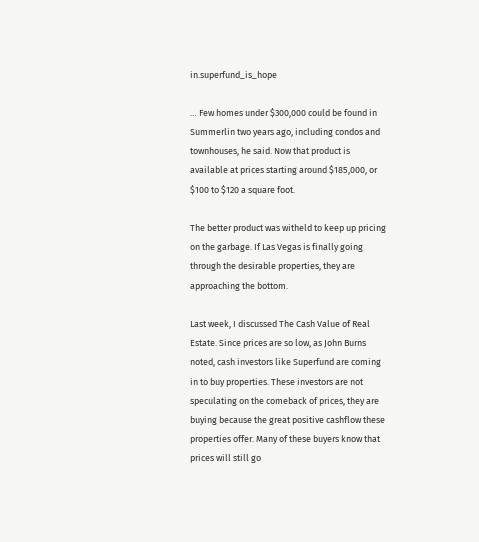in.superfund_is_hope

… Few homes under $300,000 could be found in Summerlin two years ago, including condos and townhouses, he said. Now that product is available at prices starting around $185,000, or $100 to $120 a square foot.

The better product was witheld to keep up pricing on the garbage. If Las Vegas is finally going through the desirable properties, they are approaching the bottom.

Last week, I discussed The Cash Value of Real Estate. Since prices are so low, as John Burns noted, cash investors like Superfund are coming in to buy properties. These investors are not speculating on the comeback of prices, they are buying because the great positive cashflow these properties offer. Many of these buyers know that prices will still go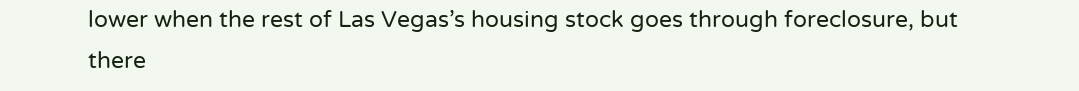lower when the rest of Las Vegas’s housing stock goes through foreclosure, but there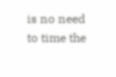is no need to time the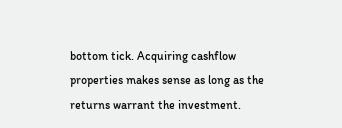bottom tick. Acquiring cashflow properties makes sense as long as the returns warrant the investment.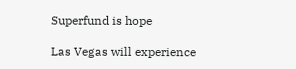Superfund is hope

Las Vegas will experience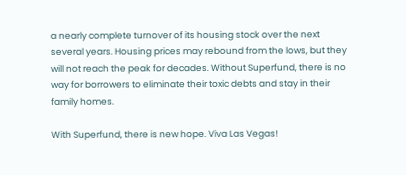a nearly complete turnover of its housing stock over the next several years. Housing prices may rebound from the lows, but they will not reach the peak for decades. Without Superfund, there is no way for borrowers to eliminate their toxic debts and stay in their family homes.

With Superfund, there is new hope. Viva Las Vegas!